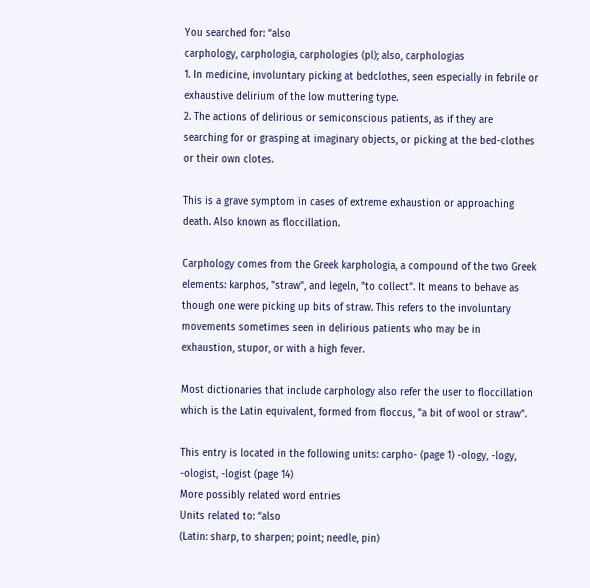You searched for: “also
carphology, carphologia, carphologies (pl); also, carphologias
1. In medicine, involuntary picking at bedclothes, seen especially in febrile or exhaustive delirium of the low muttering type.
2. The actions of delirious or semiconscious patients, as if they are searching for or grasping at imaginary objects, or picking at the bed-clothes or their own clotes.

This is a grave symptom in cases of extreme exhaustion or approaching death. Also known as floccillation.

Carphology comes from the Greek karphologia, a compound of the two Greek elements: karphos, "straw", and legeln, "to collect". It means to behave as though one were picking up bits of straw. This refers to the involuntary movements sometimes seen in delirious patients who may be in exhaustion, stupor, or with a high fever.

Most dictionaries that include carphology also refer the user to floccillation which is the Latin equivalent, formed from floccus, "a bit of wool or straw".

This entry is located in the following units: carpho- (page 1) -ology, -logy, -ologist, -logist (page 14)
More possibly related word entries
Units related to: “also
(Latin: sharp, to sharpen; point; needle, pin)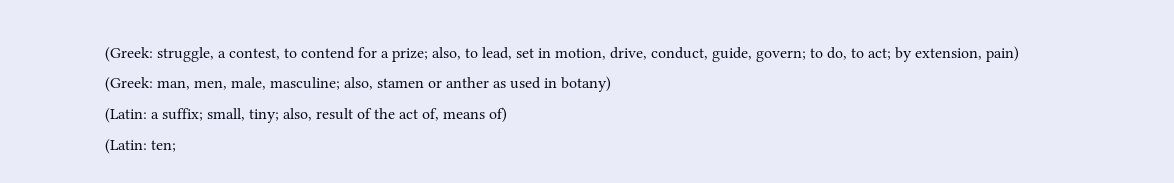(Greek: struggle, a contest, to contend for a prize; also, to lead, set in motion, drive, conduct, guide, govern; to do, to act; by extension, pain)
(Greek: man, men, male, masculine; also, stamen or anther as used in botany)
(Latin: a suffix; small, tiny; also, result of the act of, means of)
(Latin: ten;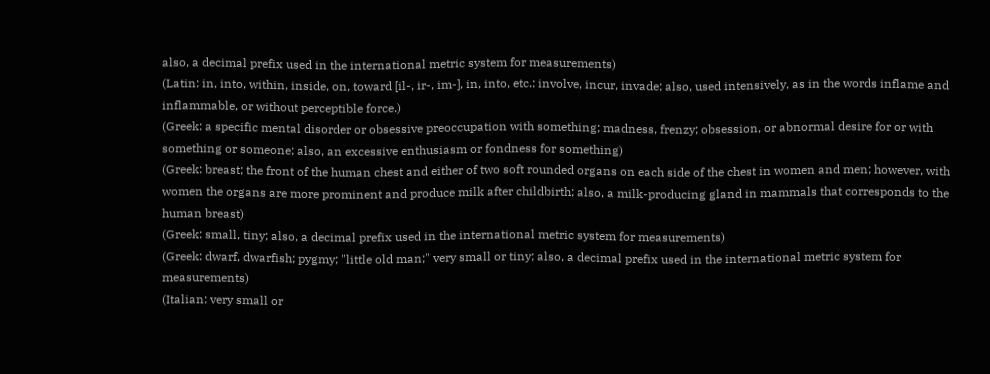also, a decimal prefix used in the international metric system for measurements)
(Latin: in, into, within, inside, on, toward [il-, ir-, im-], in, into, etc.: involve, incur, invade; also, used intensively, as in the words inflame and inflammable, or without perceptible force.)
(Greek: a specific mental disorder or obsessive preoccupation with something; madness, frenzy; obsession, or abnormal desire for or with something or someone; also, an excessive enthusiasm or fondness for something)
(Greek: breast; the front of the human chest and either of two soft rounded organs on each side of the chest in women and men; however, with women the organs are more prominent and produce milk after childbirth; also, a milk-producing gland in mammals that corresponds to the human breast)
(Greek: small, tiny; also, a decimal prefix used in the international metric system for measurements)
(Greek: dwarf, dwarfish; pygmy; "little old man;" very small or tiny; also, a decimal prefix used in the international metric system for measurements)
(Italian: very small or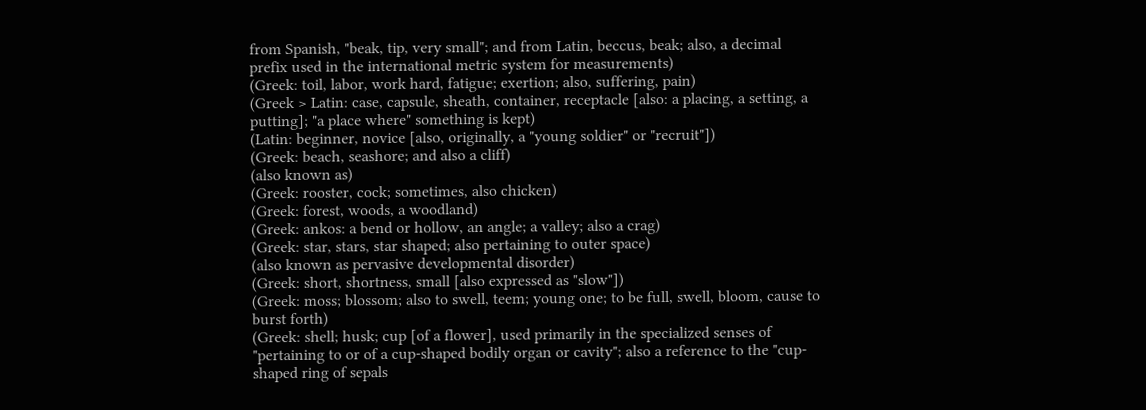from Spanish, "beak, tip, very small"; and from Latin, beccus, beak; also, a decimal prefix used in the international metric system for measurements)
(Greek: toil, labor, work hard, fatigue; exertion; also, suffering, pain)
(Greek > Latin: case, capsule, sheath, container, receptacle [also: a placing, a setting, a putting]; "a place where" something is kept)
(Latin: beginner, novice [also, originally, a "young soldier" or "recruit"])
(Greek: beach, seashore; and also a cliff)
(also known as)
(Greek: rooster, cock; sometimes, also chicken)
(Greek: forest, woods, a woodland)
(Greek: ankos: a bend or hollow, an angle; a valley; also a crag)
(Greek: star, stars, star shaped; also pertaining to outer space)
(also known as pervasive developmental disorder)
(Greek: short, shortness, small [also expressed as "slow"])
(Greek: moss; blossom; also to swell, teem; young one; to be full, swell, bloom, cause to burst forth)
(Greek: shell; husk; cup [of a flower], used primarily in the specialized senses of "pertaining to or of a cup-shaped bodily organ or cavity"; also a reference to the "cup-shaped ring of sepals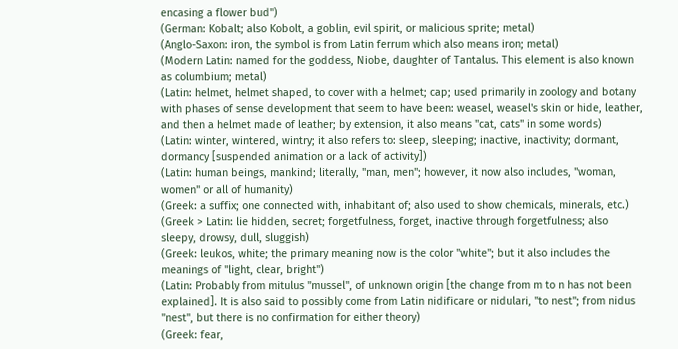encasing a flower bud")
(German: Kobalt; also Kobolt, a goblin, evil spirit, or malicious sprite; metal)
(Anglo-Saxon: iron, the symbol is from Latin ferrum which also means iron; metal)
(Modern Latin: named for the goddess, Niobe, daughter of Tantalus. This element is also known as columbium; metal)
(Latin: helmet, helmet shaped, to cover with a helmet; cap; used primarily in zoology and botany with phases of sense development that seem to have been: weasel, weasel's skin or hide, leather, and then a helmet made of leather; by extension, it also means "cat, cats" in some words)
(Latin: winter, wintered, wintry; it also refers to: sleep, sleeping; inactive, inactivity; dormant, dormancy [suspended animation or a lack of activity])
(Latin: human beings, mankind; literally, "man, men"; however, it now also includes, "woman, women" or all of humanity)
(Greek: a suffix; one connected with, inhabitant of; also used to show chemicals, minerals, etc.)
(Greek > Latin: lie hidden, secret; forgetfulness, forget, inactive through forgetfulness; also sleepy, drowsy, dull, sluggish)
(Greek: leukos, white; the primary meaning now is the color "white"; but it also includes the meanings of "light, clear, bright")
(Latin: Probably from mitulus "mussel", of unknown origin [the change from m to n has not been explained]. It is also said to possibly come from Latin nidificare or nidulari, "to nest"; from nidus "nest", but there is no confirmation for either theory)
(Greek: fear,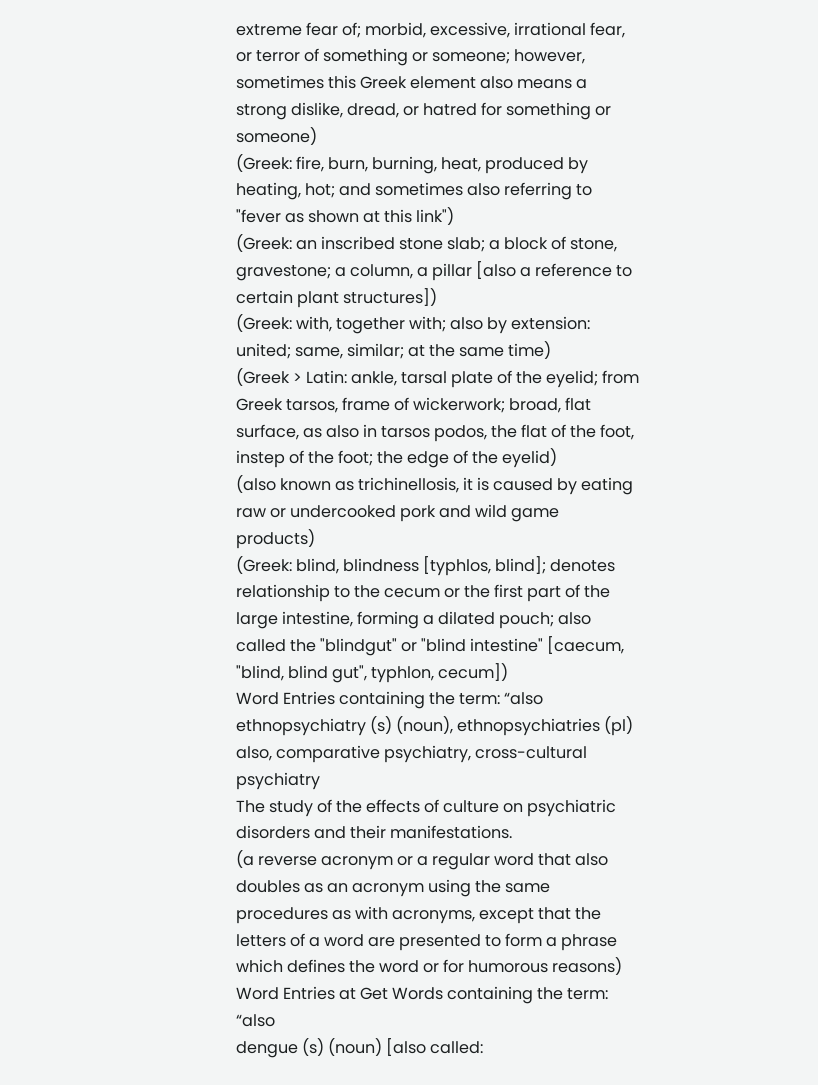extreme fear of; morbid, excessive, irrational fear, or terror of something or someone; however, sometimes this Greek element also means a strong dislike, dread, or hatred for something or someone)
(Greek: fire, burn, burning, heat, produced by heating, hot; and sometimes also referring to "fever as shown at this link")
(Greek: an inscribed stone slab; a block of stone, gravestone; a column, a pillar [also a reference to certain plant structures])
(Greek: with, together with; also by extension: united; same, similar; at the same time)
(Greek > Latin: ankle, tarsal plate of the eyelid; from Greek tarsos, frame of wickerwork; broad, flat surface, as also in tarsos podos, the flat of the foot, instep of the foot; the edge of the eyelid)
(also known as trichinellosis, it is caused by eating raw or undercooked pork and wild game products)
(Greek: blind, blindness [typhlos, blind]; denotes relationship to the cecum or the first part of the large intestine, forming a dilated pouch; also called the "blindgut" or "blind intestine" [caecum, "blind, blind gut", typhlon, cecum])
Word Entries containing the term: “also
ethnopsychiatry (s) (noun), ethnopsychiatries (pl) also, comparative psychiatry, cross-cultural psychiatry
The study of the effects of culture on psychiatric disorders and their manifestations.
(a reverse acronym or a regular word that also doubles as an acronym using the same procedures as with acronyms, except that the letters of a word are presented to form a phrase which defines the word or for humorous reasons)
Word Entries at Get Words containing the term: “also
dengue (s) (noun) [also called: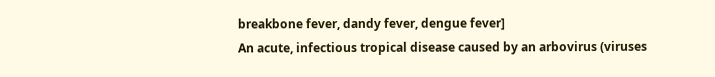breakbone fever, dandy fever, dengue fever]
An acute, infectious tropical disease caused by an arbovirus (viruses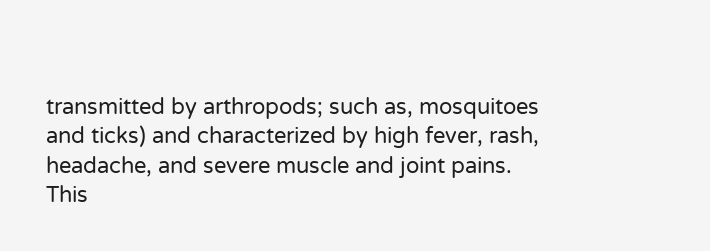transmitted by arthropods; such as, mosquitoes and ticks) and characterized by high fever, rash, headache, and severe muscle and joint pains.
This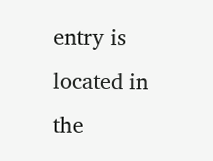entry is located in the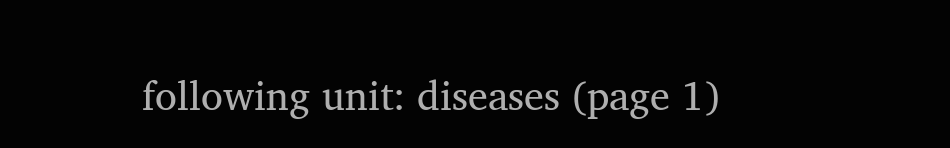following unit: diseases (page 1)